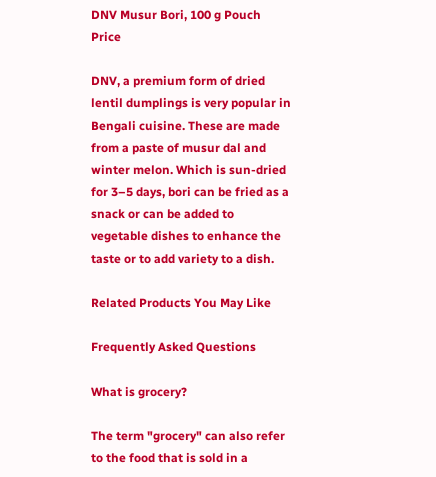DNV Musur Bori, 100 g Pouch Price

DNV, a premium form of dried lentil dumplings is very popular in Bengali cuisine. These are made from a paste of musur dal and winter melon. Which is sun-dried for 3–5 days, bori can be fried as a snack or can be added to vegetable dishes to enhance the taste or to add variety to a dish.

Related Products You May Like

Frequently Asked Questions

What is grocery?

The term "grocery" can also refer to the food that is sold in a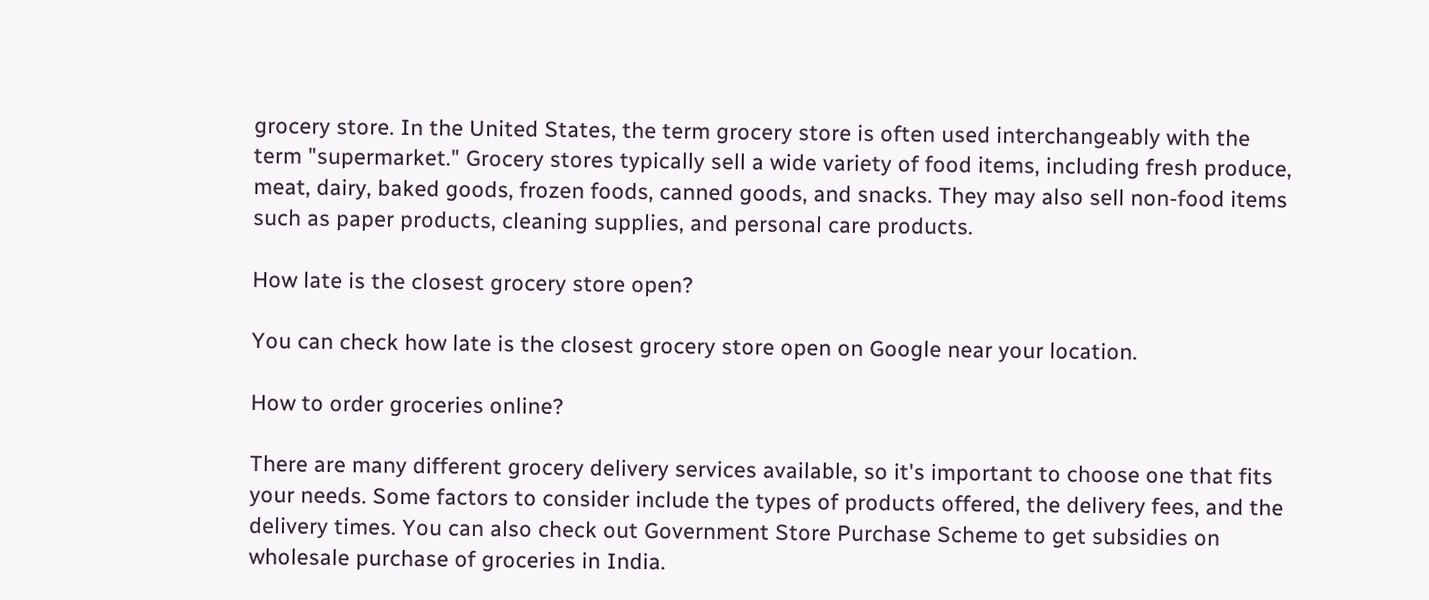grocery store. In the United States, the term grocery store is often used interchangeably with the term "supermarket." Grocery stores typically sell a wide variety of food items, including fresh produce, meat, dairy, baked goods, frozen foods, canned goods, and snacks. They may also sell non-food items such as paper products, cleaning supplies, and personal care products.

How late is the closest grocery store open?

You can check how late is the closest grocery store open on Google near your location.

How to order groceries online?

There are many different grocery delivery services available, so it's important to choose one that fits your needs. Some factors to consider include the types of products offered, the delivery fees, and the delivery times. You can also check out Government Store Purchase Scheme to get subsidies on wholesale purchase of groceries in India.